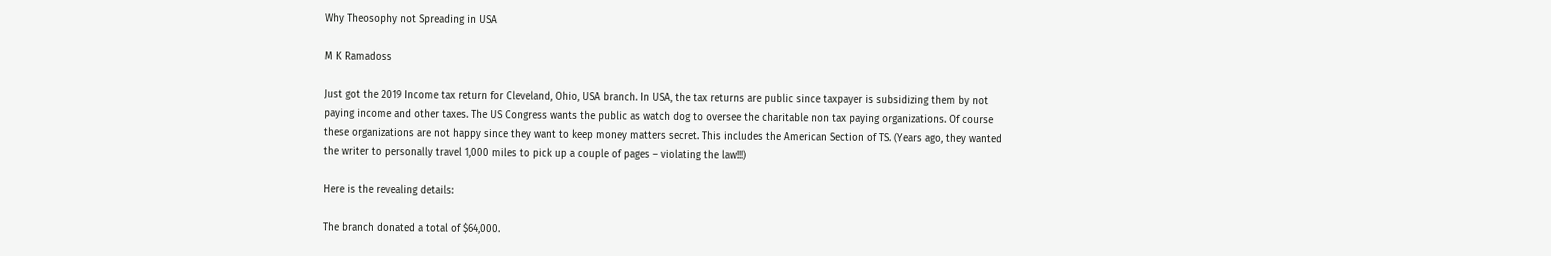Why Theosophy not Spreading in USA

M K Ramadoss

Just got the 2019 Income tax return for Cleveland, Ohio, USA branch. In USA, the tax returns are public since taxpayer is subsidizing them by not paying income and other taxes. The US Congress wants the public as watch dog to oversee the charitable non tax paying organizations. Of course these organizations are not happy since they want to keep money matters secret. This includes the American Section of TS. (Years ago, they wanted the writer to personally travel 1,000 miles to pick up a couple of pages – violating the law!!!)

Here is the revealing details:

The branch donated a total of $64,000.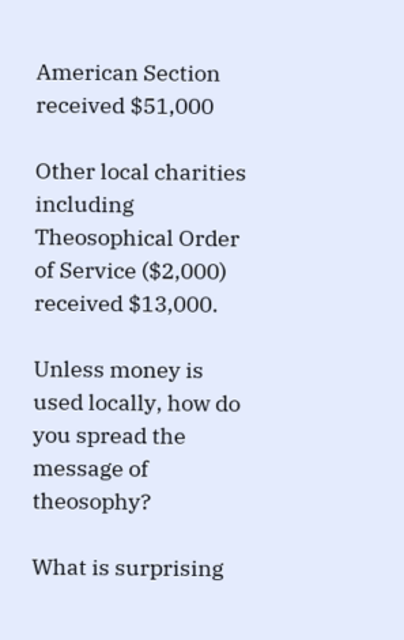American Section received $51,000

Other local charities including Theosophical Order of Service ($2,000) received $13,000.

Unless money is used locally, how do you spread the message of theosophy?

What is surprising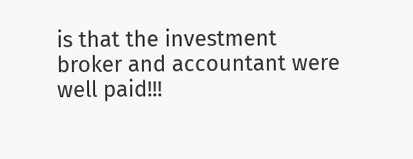is that the investment broker and accountant were well paid!!!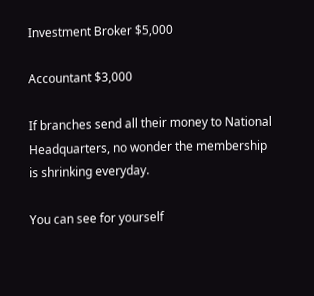Investment Broker $5,000

Accountant $3,000

If branches send all their money to National Headquarters, no wonder the membership is shrinking everyday.

You can see for yourself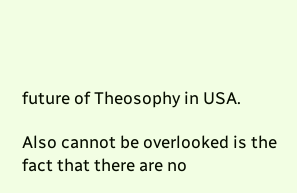future of Theosophy in USA.

Also cannot be overlooked is the fact that there are no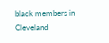black members in Cleveland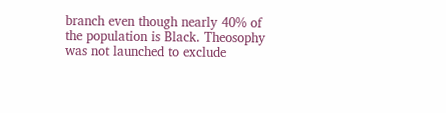branch even though nearly 40% of the population is Black. Theosophy was not launched to exclude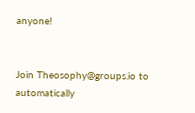anyone!


Join Theosophy@groups.io to automatically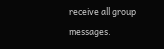receive all group messages.